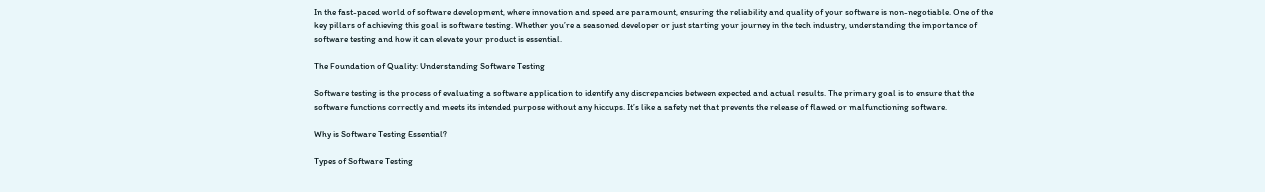In the fast-paced world of software development, where innovation and speed are paramount, ensuring the reliability and quality of your software is non-negotiable. One of the key pillars of achieving this goal is software testing. Whether you’re a seasoned developer or just starting your journey in the tech industry, understanding the importance of software testing and how it can elevate your product is essential.

The Foundation of Quality: Understanding Software Testing

Software testing is the process of evaluating a software application to identify any discrepancies between expected and actual results. The primary goal is to ensure that the software functions correctly and meets its intended purpose without any hiccups. It’s like a safety net that prevents the release of flawed or malfunctioning software.

Why is Software Testing Essential?

Types of Software Testing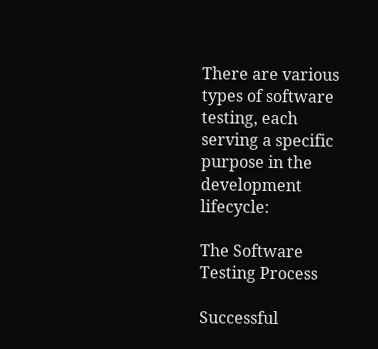There are various types of software testing, each serving a specific purpose in the development lifecycle:

The Software Testing Process

Successful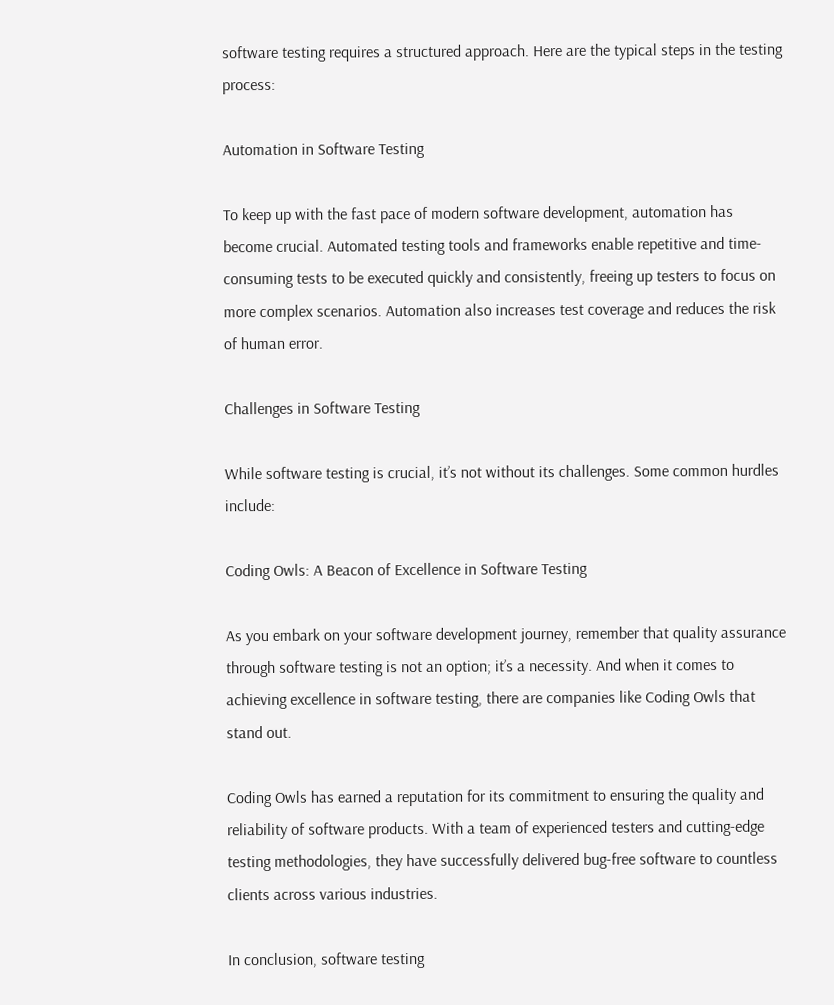software testing requires a structured approach. Here are the typical steps in the testing process:

Automation in Software Testing

To keep up with the fast pace of modern software development, automation has become crucial. Automated testing tools and frameworks enable repetitive and time-consuming tests to be executed quickly and consistently, freeing up testers to focus on more complex scenarios. Automation also increases test coverage and reduces the risk of human error.

Challenges in Software Testing

While software testing is crucial, it’s not without its challenges. Some common hurdles include:

Coding Owls: A Beacon of Excellence in Software Testing

As you embark on your software development journey, remember that quality assurance through software testing is not an option; it’s a necessity. And when it comes to achieving excellence in software testing, there are companies like Coding Owls that stand out.

Coding Owls has earned a reputation for its commitment to ensuring the quality and reliability of software products. With a team of experienced testers and cutting-edge testing methodologies, they have successfully delivered bug-free software to countless clients across various industries.

In conclusion, software testing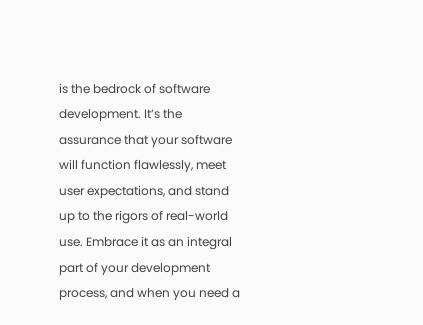is the bedrock of software development. It’s the assurance that your software will function flawlessly, meet user expectations, and stand up to the rigors of real-world use. Embrace it as an integral part of your development process, and when you need a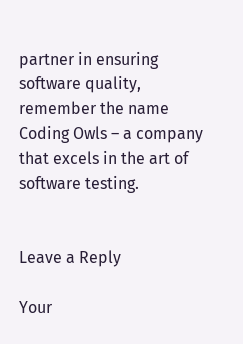partner in ensuring software quality, remember the name Coding Owls – a company that excels in the art of software testing.


Leave a Reply

Your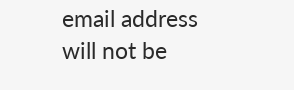email address will not be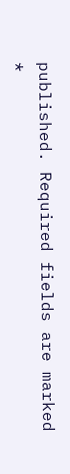published. Required fields are marked *